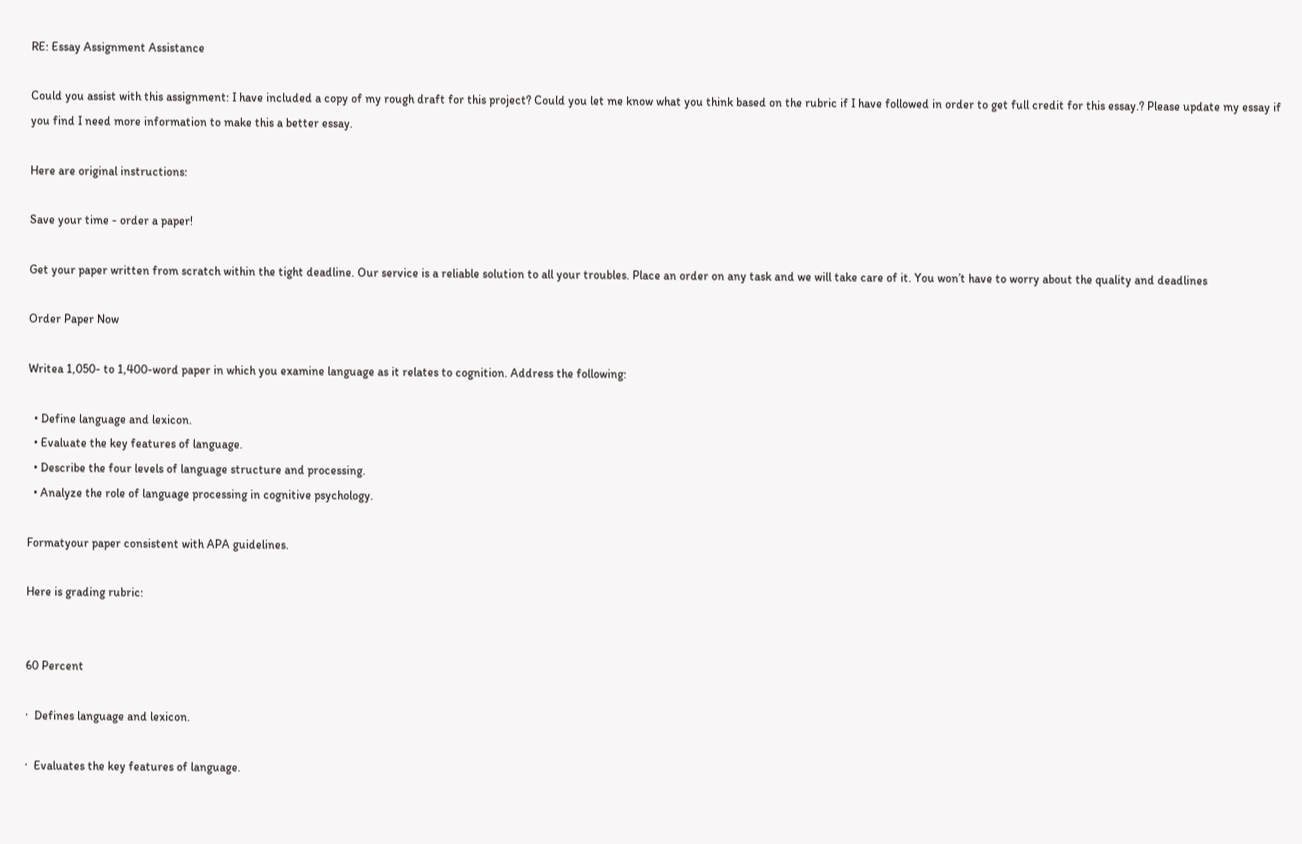RE: Essay Assignment Assistance

Could you assist with this assignment: I have included a copy of my rough draft for this project? Could you let me know what you think based on the rubric if I have followed in order to get full credit for this essay.? Please update my essay if you find I need more information to make this a better essay.

Here are original instructions:

Save your time - order a paper!

Get your paper written from scratch within the tight deadline. Our service is a reliable solution to all your troubles. Place an order on any task and we will take care of it. You won’t have to worry about the quality and deadlines

Order Paper Now

Writea 1,050- to 1,400-word paper in which you examine language as it relates to cognition. Address the following:

  • Define language and lexicon.
  • Evaluate the key features of language.
  • Describe the four levels of language structure and processing.
  • Analyze the role of language processing in cognitive psychology.

Formatyour paper consistent with APA guidelines.

Here is grading rubric:


60 Percent

·  Defines language and lexicon.

·  Evaluates the key features of language.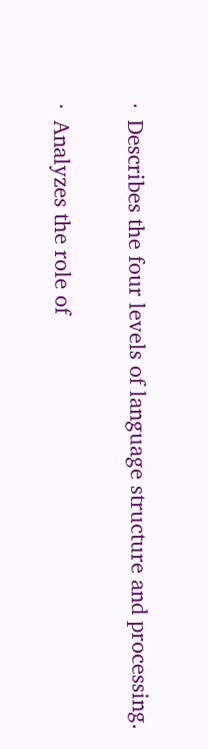·  Describes the four levels of language structure and processing.

·  Analyzes the role of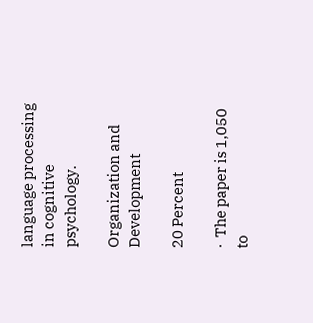language processing in cognitive psychology.

Organization and Development

20 Percent

·  The paper is 1,050 to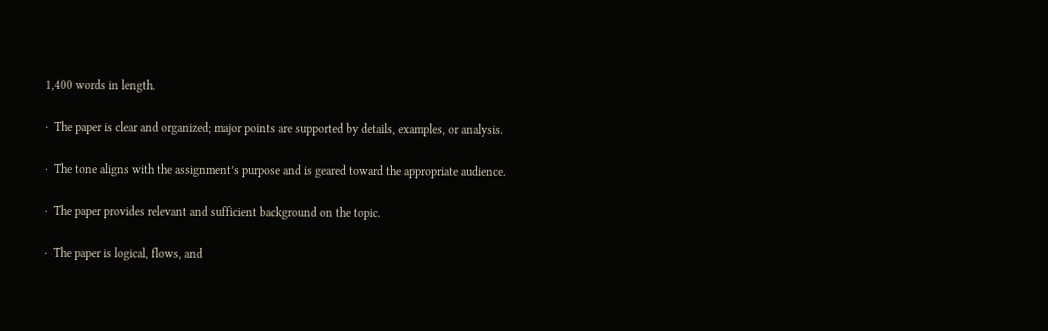1,400 words in length.

·  The paper is clear and organized; major points are supported by details, examples, or analysis.

·  The tone aligns with the assignment’s purpose and is geared toward the appropriate audience.

·  The paper provides relevant and sufficient background on the topic.

·  The paper is logical, flows, and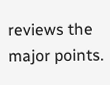reviews the major points.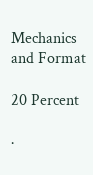Mechanics and Format

20 Percent

·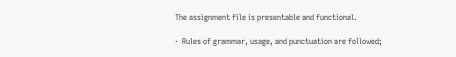The assignment file is presentable and functional.

·  Rules of grammar, usage, and punctuation are followed;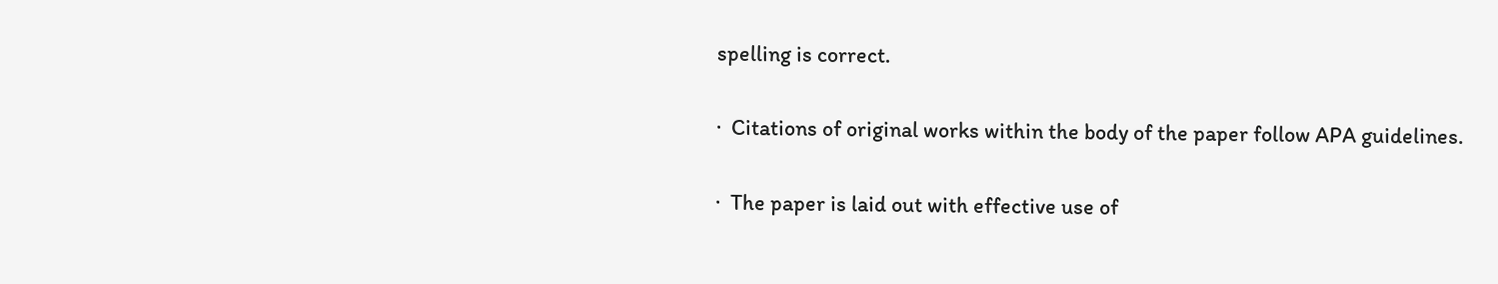spelling is correct.

·  Citations of original works within the body of the paper follow APA guidelines.

·  The paper is laid out with effective use of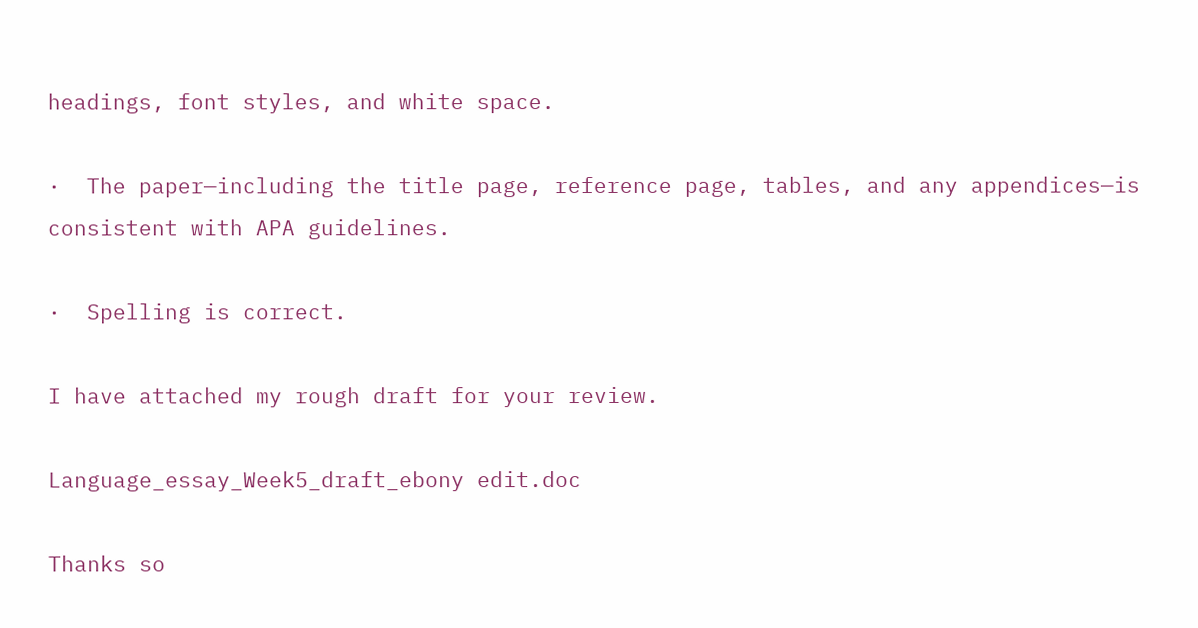headings, font styles, and white space.

·  The paper—including the title page, reference page, tables, and any appendices—is consistent with APA guidelines.

·  Spelling is correct.

I have attached my rough draft for your review.

Language_essay_Week5_draft_ebony edit.doc

Thanks so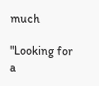much

"Looking for a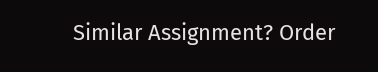Similar Assignment? Order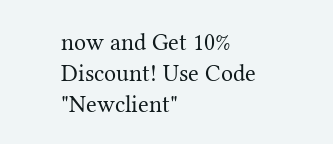now and Get 10% Discount! Use Code "Newclient"